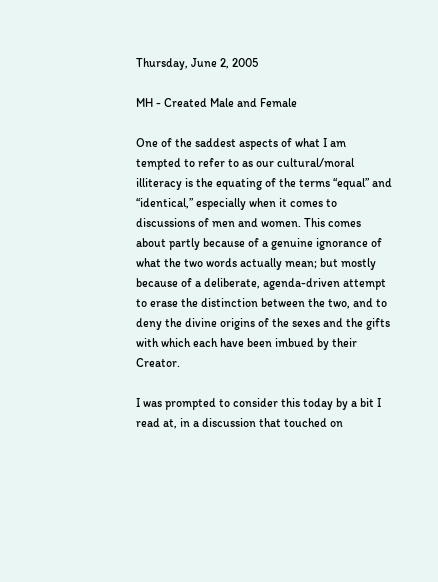Thursday, June 2, 2005

MH - Created Male and Female

One of the saddest aspects of what I am tempted to refer to as our cultural/moral illiteracy is the equating of the terms “equal” and “identical,” especially when it comes to discussions of men and women. This comes about partly because of a genuine ignorance of what the two words actually mean; but mostly because of a deliberate, agenda-driven attempt to erase the distinction between the two, and to deny the divine origins of the sexes and the gifts with which each have been imbued by their Creator.

I was prompted to consider this today by a bit I read at, in a discussion that touched on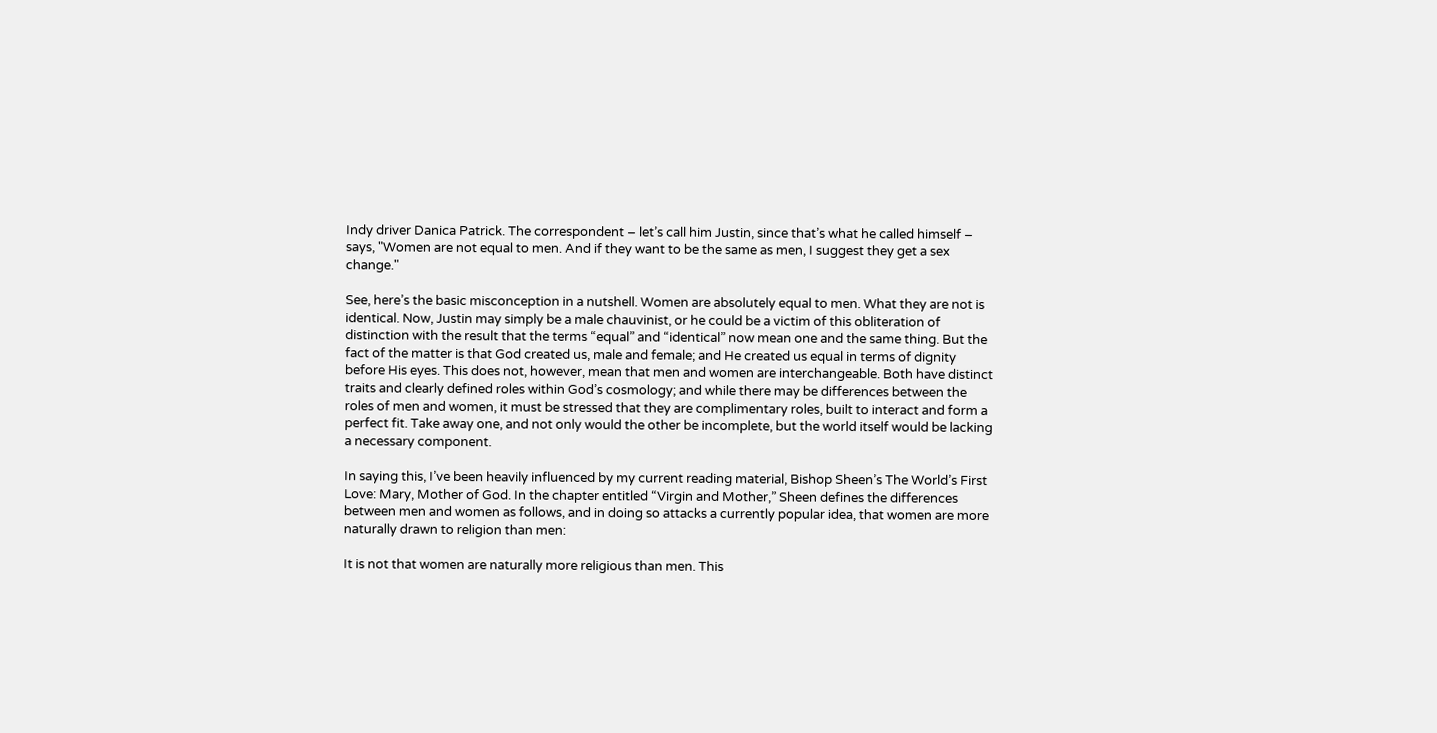Indy driver Danica Patrick. The correspondent – let’s call him Justin, since that’s what he called himself – says, "Women are not equal to men. And if they want to be the same as men, I suggest they get a sex change."

See, here’s the basic misconception in a nutshell. Women are absolutely equal to men. What they are not is identical. Now, Justin may simply be a male chauvinist, or he could be a victim of this obliteration of distinction with the result that the terms “equal” and “identical” now mean one and the same thing. But the fact of the matter is that God created us, male and female; and He created us equal in terms of dignity before His eyes. This does not, however, mean that men and women are interchangeable. Both have distinct traits and clearly defined roles within God’s cosmology; and while there may be differences between the roles of men and women, it must be stressed that they are complimentary roles, built to interact and form a perfect fit. Take away one, and not only would the other be incomplete, but the world itself would be lacking a necessary component.

In saying this, I’ve been heavily influenced by my current reading material, Bishop Sheen’s The World’s First Love: Mary, Mother of God. In the chapter entitled “Virgin and Mother,” Sheen defines the differences between men and women as follows, and in doing so attacks a currently popular idea, that women are more naturally drawn to religion than men:

It is not that women are naturally more religious than men. This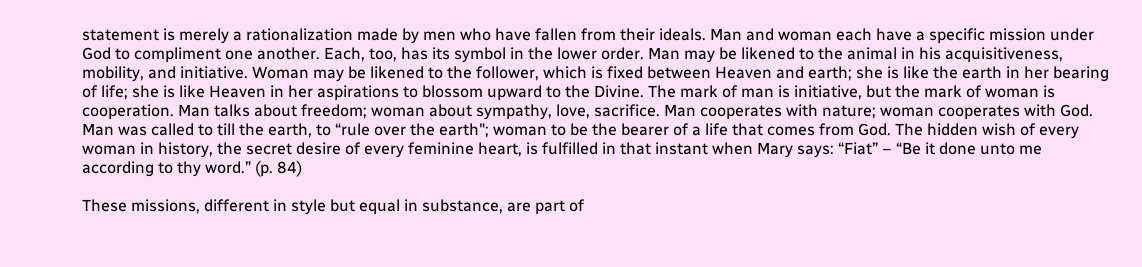statement is merely a rationalization made by men who have fallen from their ideals. Man and woman each have a specific mission under God to compliment one another. Each, too, has its symbol in the lower order. Man may be likened to the animal in his acquisitiveness, mobility, and initiative. Woman may be likened to the follower, which is fixed between Heaven and earth; she is like the earth in her bearing of life; she is like Heaven in her aspirations to blossom upward to the Divine. The mark of man is initiative, but the mark of woman is cooperation. Man talks about freedom; woman about sympathy, love, sacrifice. Man cooperates with nature; woman cooperates with God. Man was called to till the earth, to “rule over the earth"; woman to be the bearer of a life that comes from God. The hidden wish of every woman in history, the secret desire of every feminine heart, is fulfilled in that instant when Mary says: “Fiat” – “Be it done unto me according to thy word.” (p. 84)

These missions, different in style but equal in substance, are part of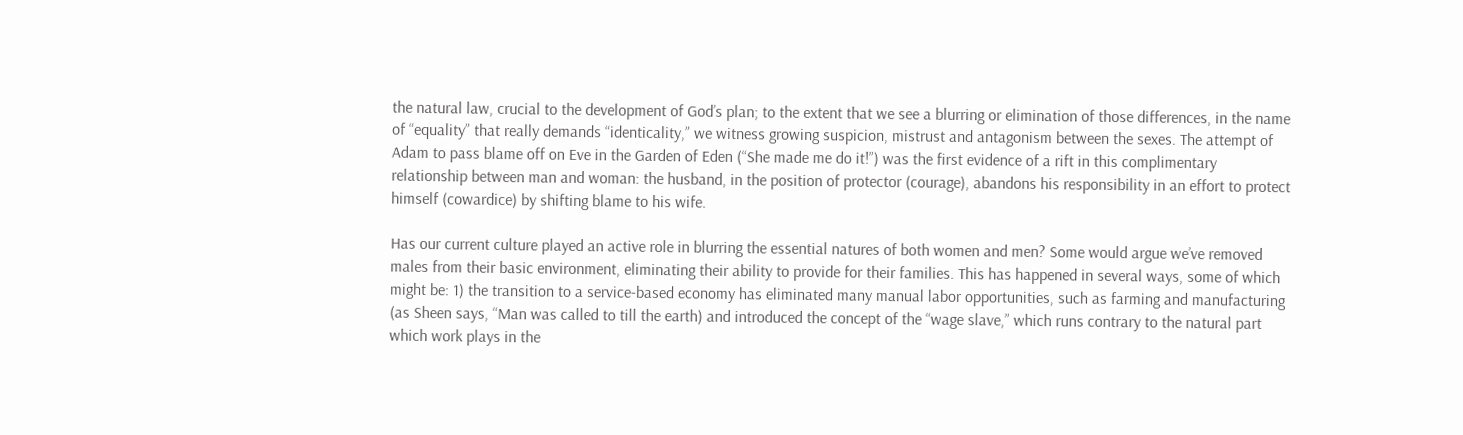the natural law, crucial to the development of God’s plan; to the extent that we see a blurring or elimination of those differences, in the name of “equality” that really demands “identicality,” we witness growing suspicion, mistrust and antagonism between the sexes. The attempt of Adam to pass blame off on Eve in the Garden of Eden (“She made me do it!”) was the first evidence of a rift in this complimentary relationship between man and woman: the husband, in the position of protector (courage), abandons his responsibility in an effort to protect himself (cowardice) by shifting blame to his wife.

Has our current culture played an active role in blurring the essential natures of both women and men? Some would argue we’ve removed males from their basic environment, eliminating their ability to provide for their families. This has happened in several ways, some of which might be: 1) the transition to a service-based economy has eliminated many manual labor opportunities, such as farming and manufacturing (as Sheen says, “Man was called to till the earth) and introduced the concept of the “wage slave,” which runs contrary to the natural part which work plays in the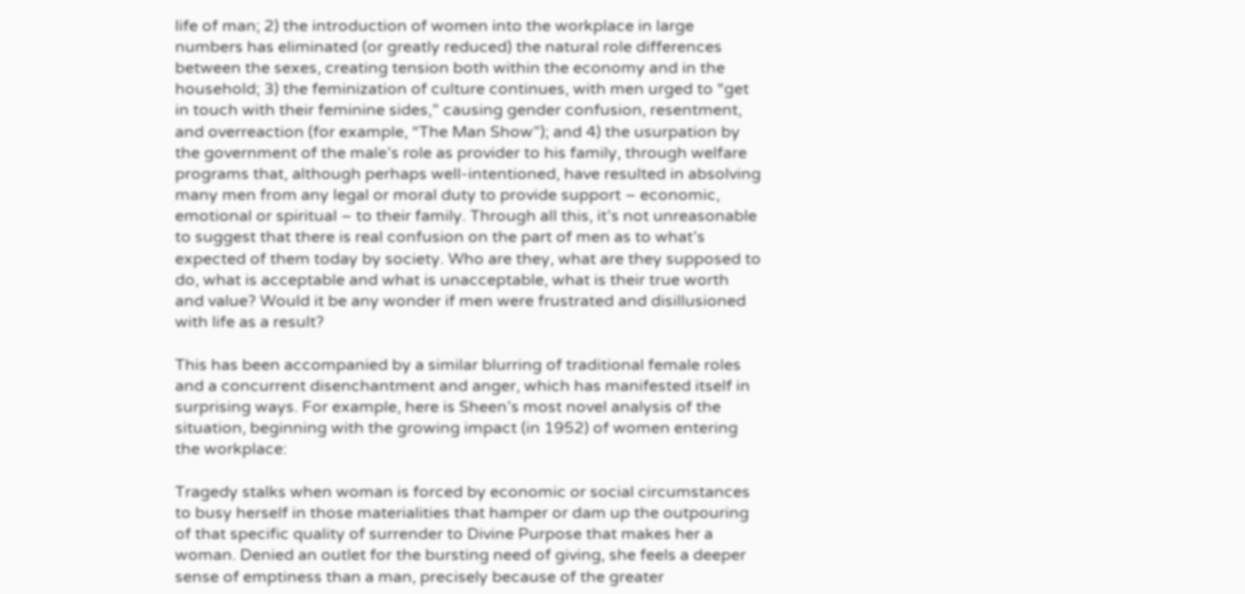life of man; 2) the introduction of women into the workplace in large numbers has eliminated (or greatly reduced) the natural role differences between the sexes, creating tension both within the economy and in the household; 3) the feminization of culture continues, with men urged to “get in touch with their feminine sides,” causing gender confusion, resentment, and overreaction (for example, “The Man Show”); and 4) the usurpation by the government of the male’s role as provider to his family, through welfare programs that, although perhaps well-intentioned, have resulted in absolving many men from any legal or moral duty to provide support – economic, emotional or spiritual – to their family. Through all this, it’s not unreasonable to suggest that there is real confusion on the part of men as to what’s expected of them today by society. Who are they, what are they supposed to do, what is acceptable and what is unacceptable, what is their true worth and value? Would it be any wonder if men were frustrated and disillusioned with life as a result?

This has been accompanied by a similar blurring of traditional female roles and a concurrent disenchantment and anger, which has manifested itself in surprising ways. For example, here is Sheen’s most novel analysis of the situation, beginning with the growing impact (in 1952) of women entering the workplace:

Tragedy stalks when woman is forced by economic or social circumstances to busy herself in those materialities that hamper or dam up the outpouring of that specific quality of surrender to Divine Purpose that makes her a woman. Denied an outlet for the bursting need of giving, she feels a deeper sense of emptiness than a man, precisely because of the greater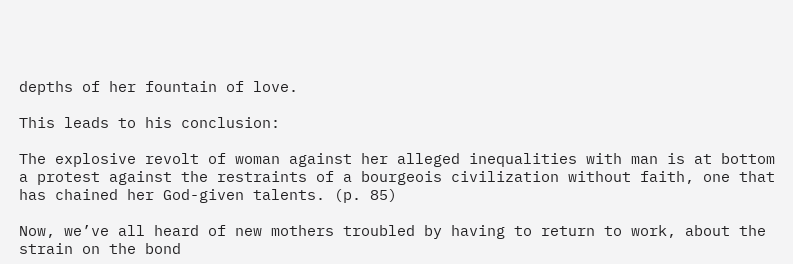depths of her fountain of love.

This leads to his conclusion:

The explosive revolt of woman against her alleged inequalities with man is at bottom a protest against the restraints of a bourgeois civilization without faith, one that has chained her God-given talents. (p. 85)

Now, we’ve all heard of new mothers troubled by having to return to work, about the strain on the bond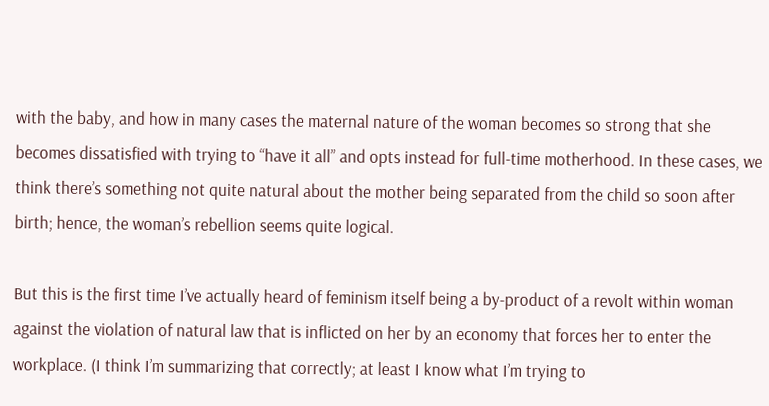with the baby, and how in many cases the maternal nature of the woman becomes so strong that she becomes dissatisfied with trying to “have it all” and opts instead for full-time motherhood. In these cases, we think there’s something not quite natural about the mother being separated from the child so soon after birth; hence, the woman’s rebellion seems quite logical.

But this is the first time I’ve actually heard of feminism itself being a by-product of a revolt within woman against the violation of natural law that is inflicted on her by an economy that forces her to enter the workplace. (I think I’m summarizing that correctly; at least I know what I’m trying to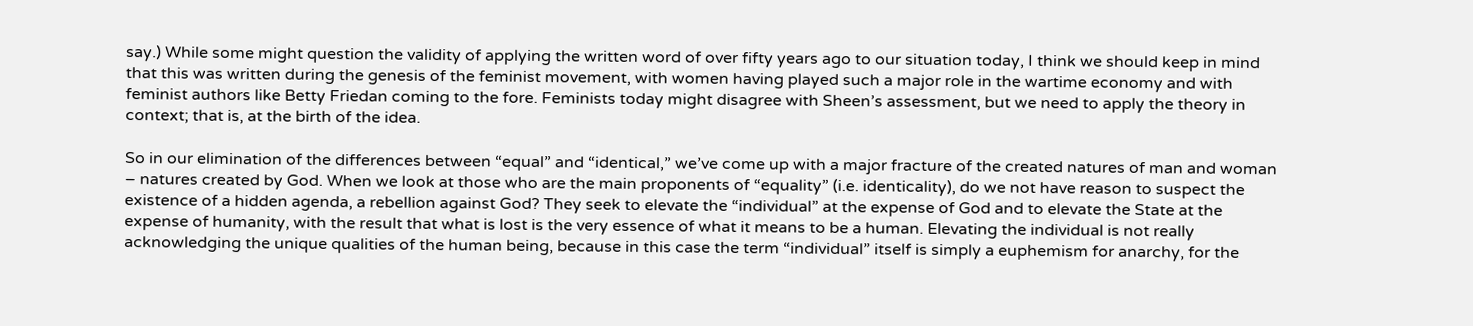say.) While some might question the validity of applying the written word of over fifty years ago to our situation today, I think we should keep in mind that this was written during the genesis of the feminist movement, with women having played such a major role in the wartime economy and with feminist authors like Betty Friedan coming to the fore. Feminists today might disagree with Sheen’s assessment, but we need to apply the theory in context; that is, at the birth of the idea.

So in our elimination of the differences between “equal” and “identical,” we’ve come up with a major fracture of the created natures of man and woman – natures created by God. When we look at those who are the main proponents of “equality” (i.e. identicality), do we not have reason to suspect the existence of a hidden agenda, a rebellion against God? They seek to elevate the “individual” at the expense of God and to elevate the State at the expense of humanity, with the result that what is lost is the very essence of what it means to be a human. Elevating the individual is not really acknowledging the unique qualities of the human being, because in this case the term “individual” itself is simply a euphemism for anarchy, for the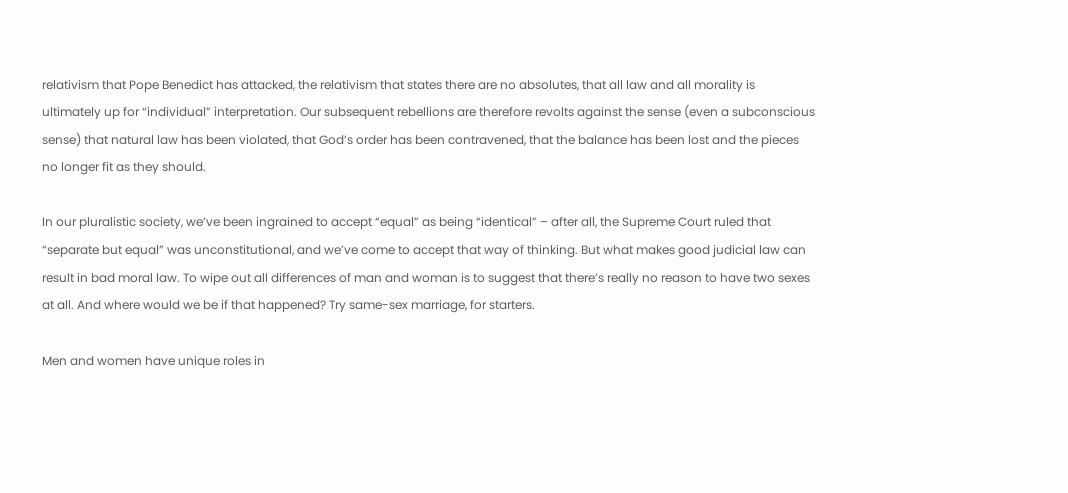relativism that Pope Benedict has attacked, the relativism that states there are no absolutes, that all law and all morality is ultimately up for “individual” interpretation. Our subsequent rebellions are therefore revolts against the sense (even a subconscious sense) that natural law has been violated, that God’s order has been contravened, that the balance has been lost and the pieces no longer fit as they should.

In our pluralistic society, we’ve been ingrained to accept “equal” as being “identical” – after all, the Supreme Court ruled that “separate but equal” was unconstitutional, and we’ve come to accept that way of thinking. But what makes good judicial law can result in bad moral law. To wipe out all differences of man and woman is to suggest that there’s really no reason to have two sexes at all. And where would we be if that happened? Try same-sex marriage, for starters.

Men and women have unique roles in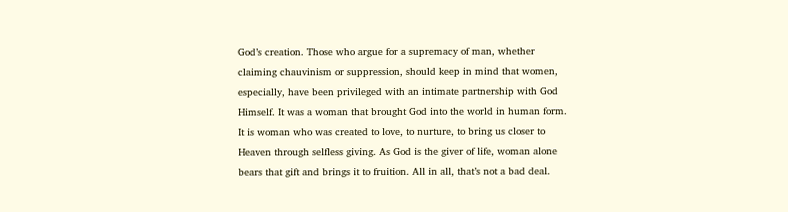God’s creation. Those who argue for a supremacy of man, whether claiming chauvinism or suppression, should keep in mind that women, especially, have been privileged with an intimate partnership with God Himself. It was a woman that brought God into the world in human form. It is woman who was created to love, to nurture, to bring us closer to Heaven through selfless giving. As God is the giver of life, woman alone bears that gift and brings it to fruition. All in all, that’s not a bad deal.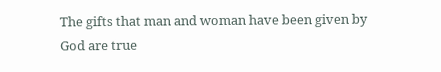The gifts that man and woman have been given by God are true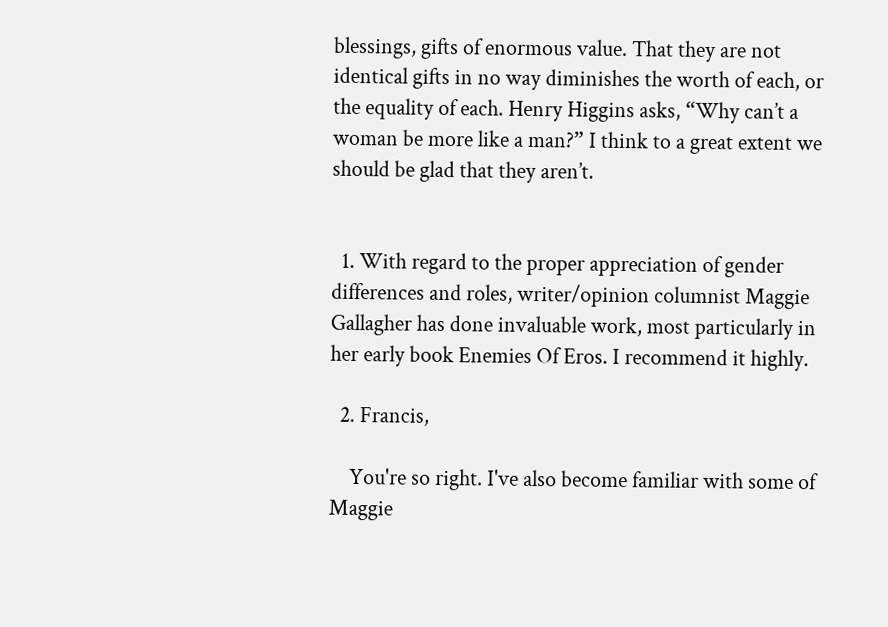blessings, gifts of enormous value. That they are not identical gifts in no way diminishes the worth of each, or the equality of each. Henry Higgins asks, “Why can’t a woman be more like a man?” I think to a great extent we should be glad that they aren’t.


  1. With regard to the proper appreciation of gender differences and roles, writer/opinion columnist Maggie Gallagher has done invaluable work, most particularly in her early book Enemies Of Eros. I recommend it highly.

  2. Francis,

    You're so right. I've also become familiar with some of Maggie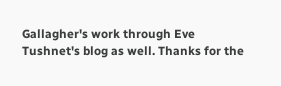Gallagher's work through Eve Tushnet's blog as well. Thanks for the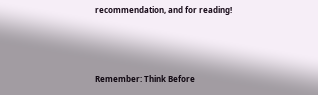recommendation, and for reading!



Remember: Think Before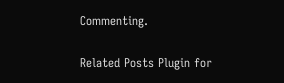Commenting.

Related Posts Plugin for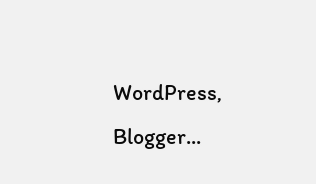WordPress, Blogger...